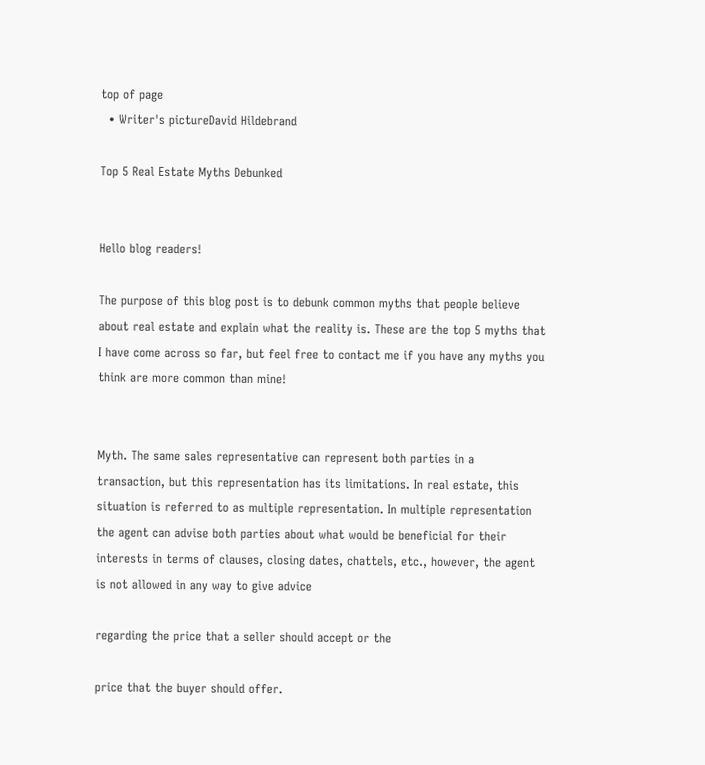top of page
  • Writer's pictureDavid Hildebrand

Top 5 Real Estate Myths Debunked


Hello blog readers!

The purpose of this blog post is to debunk common myths that people believe about real estate and explain what the reality is. These are the top 5 myths that I have come across so far, but feel free to contact me if you have any myths you think are more common than mine!


Myth. The same sales representative can represent both parties in a transaction, but this representation has its limitations. In real estate, this situation is referred to as multiple representation. In multiple representation the agent can advise both parties about what would be beneficial for their interests in terms of clauses, closing dates, chattels, etc., however, the agent is not allowed in any way to give advice

regarding the price that a seller should accept or the

price that the buyer should offer.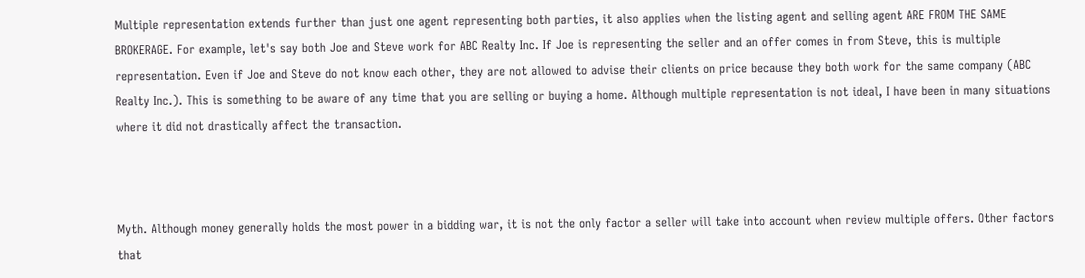Multiple representation extends further than just one agent representing both parties, it also applies when the listing agent and selling agent ARE FROM THE SAME BROKERAGE. For example, let's say both Joe and Steve work for ABC Realty Inc. If Joe is representing the seller and an offer comes in from Steve, this is multiple representation. Even if Joe and Steve do not know each other, they are not allowed to advise their clients on price because they both work for the same company (ABC Realty Inc.). This is something to be aware of any time that you are selling or buying a home. Although multiple representation is not ideal, I have been in many situations where it did not drastically affect the transaction.



Myth. Although money generally holds the most power in a bidding war, it is not the only factor a seller will take into account when review multiple offers. Other factors that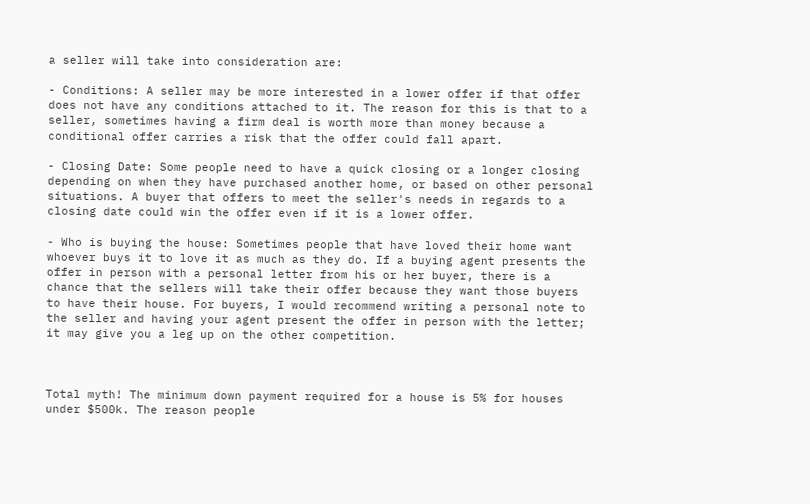a seller will take into consideration are:

- Conditions: A seller may be more interested in a lower offer if that offer does not have any conditions attached to it. The reason for this is that to a seller, sometimes having a firm deal is worth more than money because a conditional offer carries a risk that the offer could fall apart.

- Closing Date: Some people need to have a quick closing or a longer closing depending on when they have purchased another home, or based on other personal situations. A buyer that offers to meet the seller's needs in regards to a closing date could win the offer even if it is a lower offer.

- Who is buying the house: Sometimes people that have loved their home want whoever buys it to love it as much as they do. If a buying agent presents the offer in person with a personal letter from his or her buyer, there is a chance that the sellers will take their offer because they want those buyers to have their house. For buyers, I would recommend writing a personal note to the seller and having your agent present the offer in person with the letter; it may give you a leg up on the other competition.



Total myth! The minimum down payment required for a house is 5% for houses under $500k. The reason people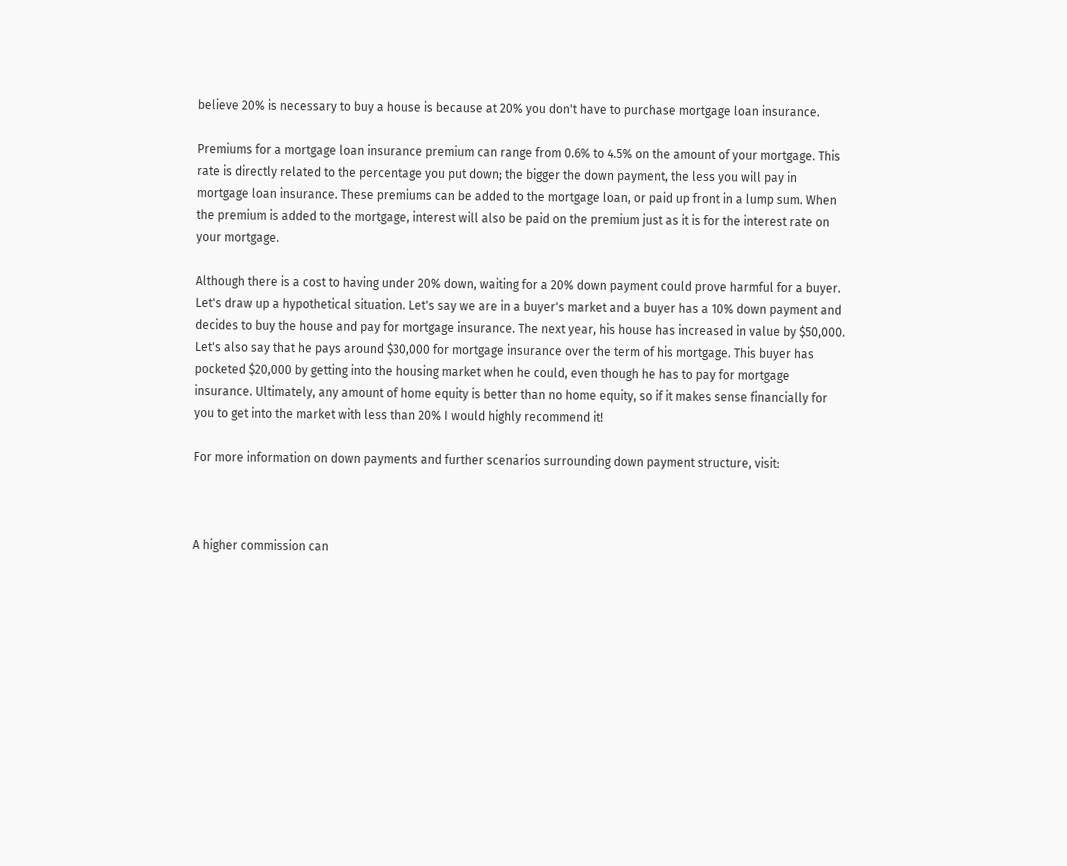believe 20% is necessary to buy a house is because at 20% you don't have to purchase mortgage loan insurance.

Premiums for a mortgage loan insurance premium can range from 0.6% to 4.5% on the amount of your mortgage. This rate is directly related to the percentage you put down; the bigger the down payment, the less you will pay in mortgage loan insurance. These premiums can be added to the mortgage loan, or paid up front in a lump sum. When the premium is added to the mortgage, interest will also be paid on the premium just as it is for the interest rate on your mortgage.

Although there is a cost to having under 20% down, waiting for a 20% down payment could prove harmful for a buyer. Let's draw up a hypothetical situation. Let's say we are in a buyer's market and a buyer has a 10% down payment and decides to buy the house and pay for mortgage insurance. The next year, his house has increased in value by $50,000. Let's also say that he pays around $30,000 for mortgage insurance over the term of his mortgage. This buyer has pocketed $20,000 by getting into the housing market when he could, even though he has to pay for mortgage insurance. Ultimately, any amount of home equity is better than no home equity, so if it makes sense financially for you to get into the market with less than 20% I would highly recommend it!

For more information on down payments and further scenarios surrounding down payment structure, visit:



A higher commission can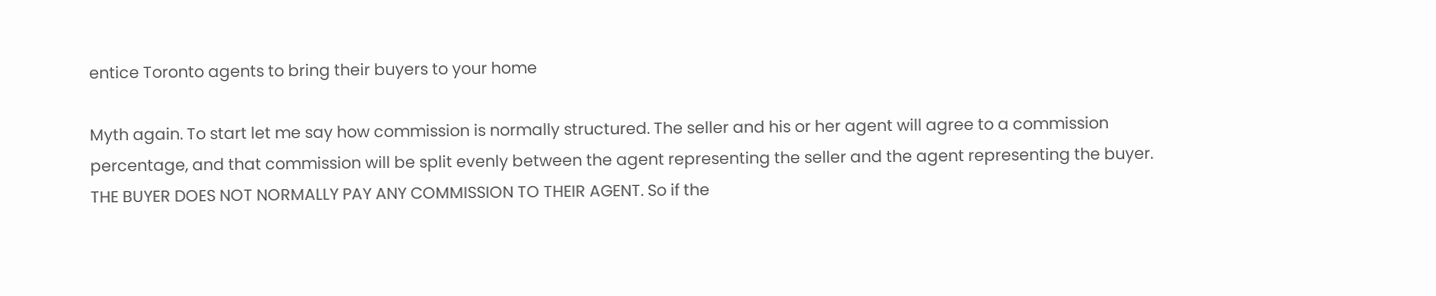entice Toronto agents to bring their buyers to your home

Myth again. To start let me say how commission is normally structured. The seller and his or her agent will agree to a commission percentage, and that commission will be split evenly between the agent representing the seller and the agent representing the buyer. THE BUYER DOES NOT NORMALLY PAY ANY COMMISSION TO THEIR AGENT. So if the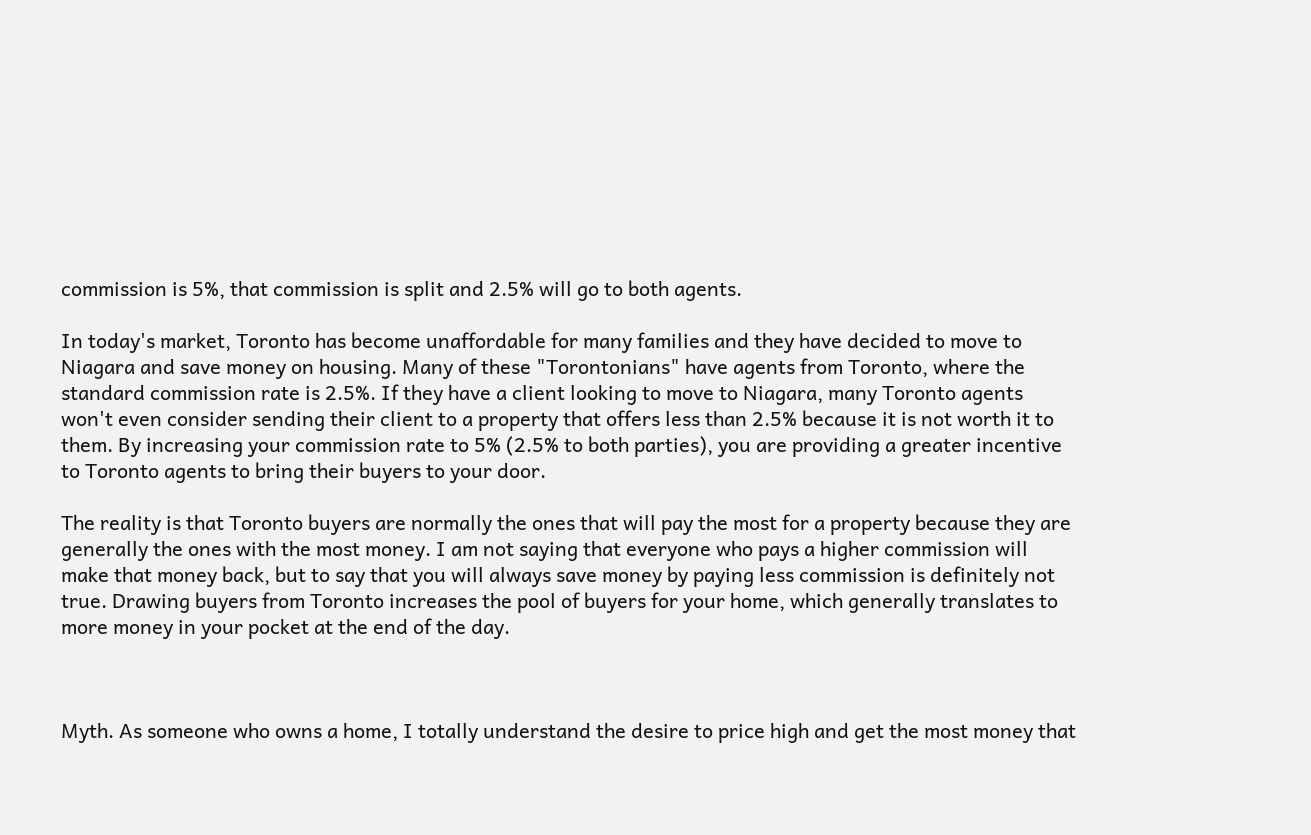commission is 5%, that commission is split and 2.5% will go to both agents.

In today's market, Toronto has become unaffordable for many families and they have decided to move to Niagara and save money on housing. Many of these "Torontonians" have agents from Toronto, where the standard commission rate is 2.5%. If they have a client looking to move to Niagara, many Toronto agents won't even consider sending their client to a property that offers less than 2.5% because it is not worth it to them. By increasing your commission rate to 5% (2.5% to both parties), you are providing a greater incentive to Toronto agents to bring their buyers to your door.

The reality is that Toronto buyers are normally the ones that will pay the most for a property because they are generally the ones with the most money. I am not saying that everyone who pays a higher commission will make that money back, but to say that you will always save money by paying less commission is definitely not true. Drawing buyers from Toronto increases the pool of buyers for your home, which generally translates to more money in your pocket at the end of the day.



Myth. As someone who owns a home, I totally understand the desire to price high and get the most money that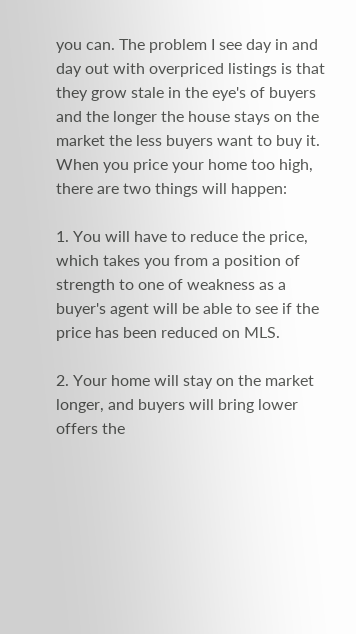you can. The problem I see day in and day out with overpriced listings is that they grow stale in the eye's of buyers and the longer the house stays on the market the less buyers want to buy it. When you price your home too high, there are two things will happen:

1. You will have to reduce the price, which takes you from a position of strength to one of weakness as a buyer's agent will be able to see if the price has been reduced on MLS.

2. Your home will stay on the market longer, and buyers will bring lower offers the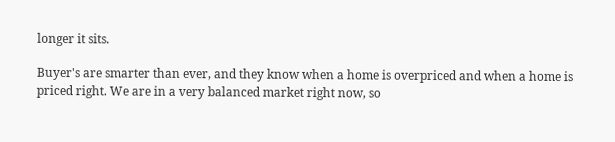longer it sits.

Buyer's are smarter than ever, and they know when a home is overpriced and when a home is priced right. We are in a very balanced market right now, so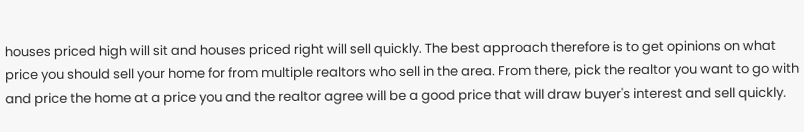houses priced high will sit and houses priced right will sell quickly. The best approach therefore is to get opinions on what price you should sell your home for from multiple realtors who sell in the area. From there, pick the realtor you want to go with and price the home at a price you and the realtor agree will be a good price that will draw buyer's interest and sell quickly.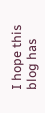I hope this blog has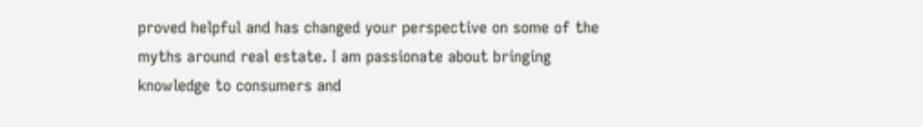proved helpful and has changed your perspective on some of the myths around real estate. I am passionate about bringing knowledge to consumers and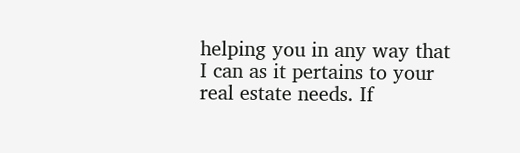helping you in any way that I can as it pertains to your real estate needs. If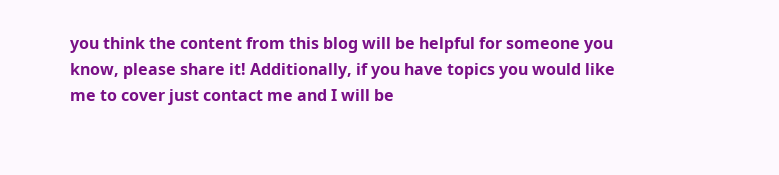you think the content from this blog will be helpful for someone you know, please share it! Additionally, if you have topics you would like me to cover just contact me and I will be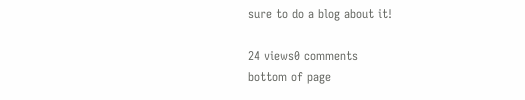sure to do a blog about it!

24 views0 comments
bottom of page